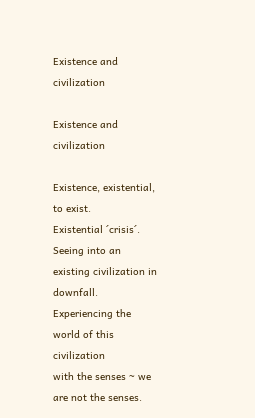Existence and civilization

Existence and civilization

Existence, existential, to exist.
Existential ´crisis´.
Seeing into an existing civilization in downfall.
Experiencing the world of this civilization
with the senses ~ we are not the senses.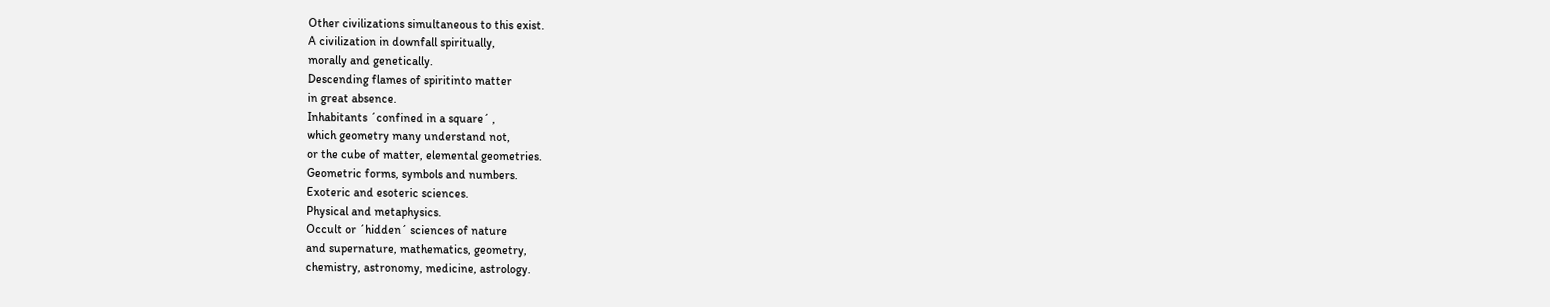Other civilizations simultaneous to this exist.
A civilization in downfall spiritually,
morally and genetically.
Descending flames of spiritinto matter
in great absence.
Inhabitants ´confined in a square´ ,
which geometry many understand not,
or the cube of matter, elemental geometries.
Geometric forms, symbols and numbers.
Exoteric and esoteric sciences.
Physical and metaphysics.
Occult or ´hidden´ sciences of nature
and supernature, mathematics, geometry,
chemistry, astronomy, medicine, astrology.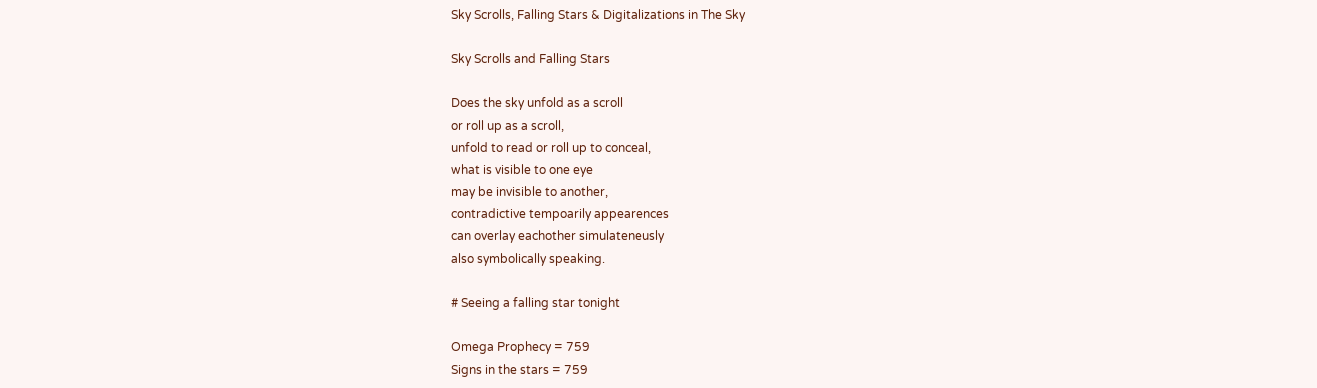Sky Scrolls, Falling Stars & Digitalizations in The Sky

Sky Scrolls and Falling Stars

Does the sky unfold as a scroll
or roll up as a scroll,
unfold to read or roll up to conceal,
what is visible to one eye
may be invisible to another,
contradictive tempoarily appearences
can overlay eachother simulateneusly
also symbolically speaking.

# Seeing a falling star tonight

Omega Prophecy = 759
Signs in the stars = 759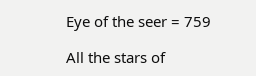Eye of the seer = 759

All the stars of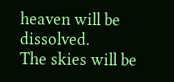heaven will be dissolved.
The skies will be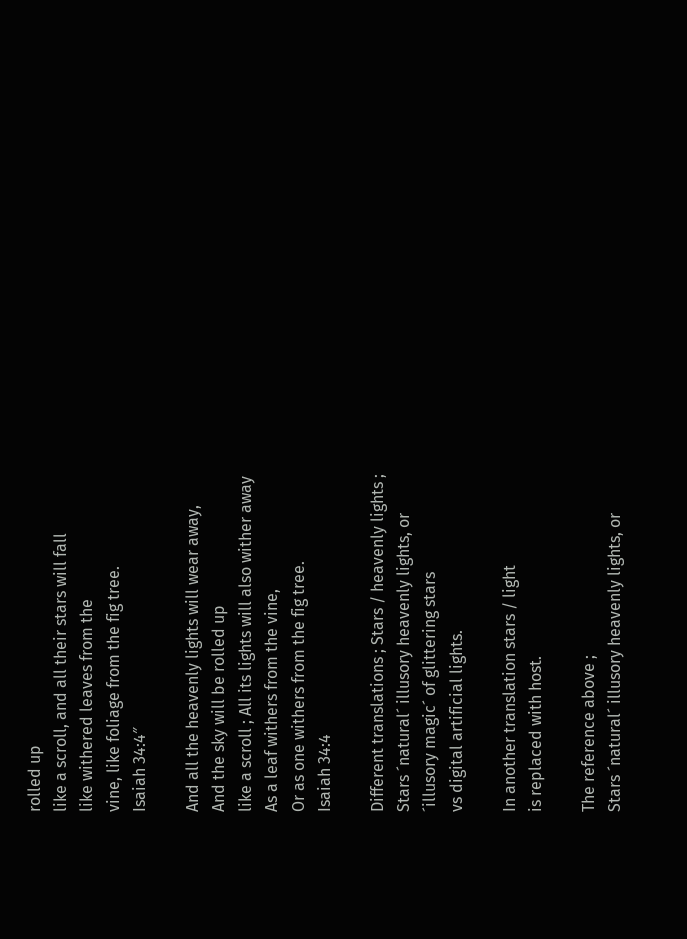rolled up
like a scroll, and all their stars will fall
like withered leaves from the
vine, like foliage from the fig tree.
Isaiah 34:4″

And all the heavenly lights will wear away,
And the sky will be rolled up
like a scroll ; All its lights will also wither away
As a leaf withers from the vine,
Or as one withers from the fig tree.
Isaiah 34:4

Different translations ; Stars / heavenly lights ;
Stars ´natural´ illusory heavenly lights, or
´illusory magic´ of glittering stars
vs digital artificial lights.

In another translation stars / light
is replaced with host.

The reference above ;
Stars ´natural´ illusory heavenly lights, or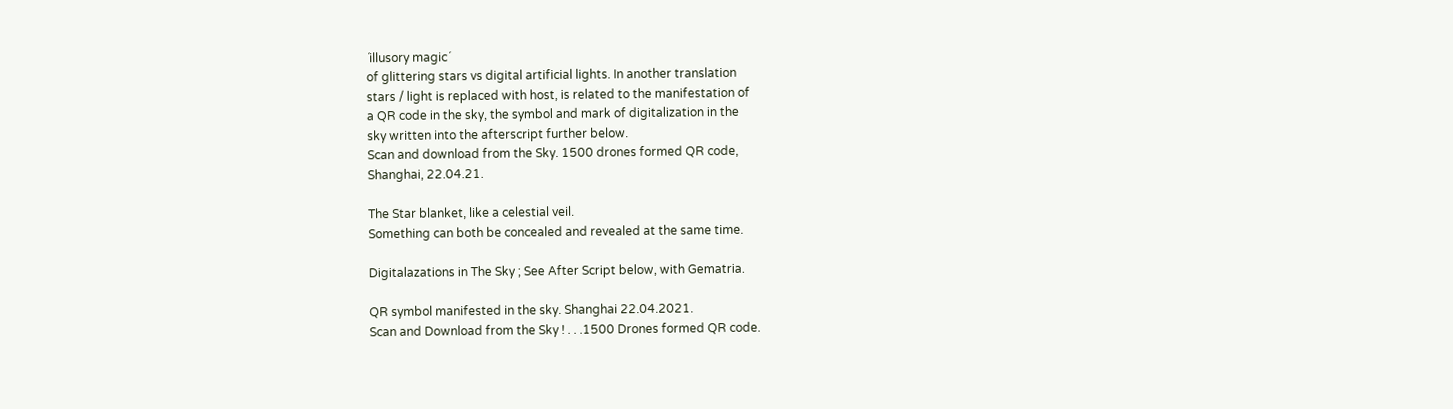´illusory magic´
of glittering stars vs digital artificial lights. In another translation
stars / light is replaced with host, is related to the manifestation of
a QR code in the sky, the symbol and mark of digitalization in the
sky written into the afterscript further below.
Scan and download from the Sky. 1500 drones formed QR code,
Shanghai, 22.04.21.

The Star blanket, like a celestial veil.
Something can both be concealed and revealed at the same time.

Digitalazations in The Sky ; See After Script below, with Gematria.

QR symbol manifested in the sky. Shanghai 22.04.2021.
Scan and Download from the Sky ! . . .1500 Drones formed QR code.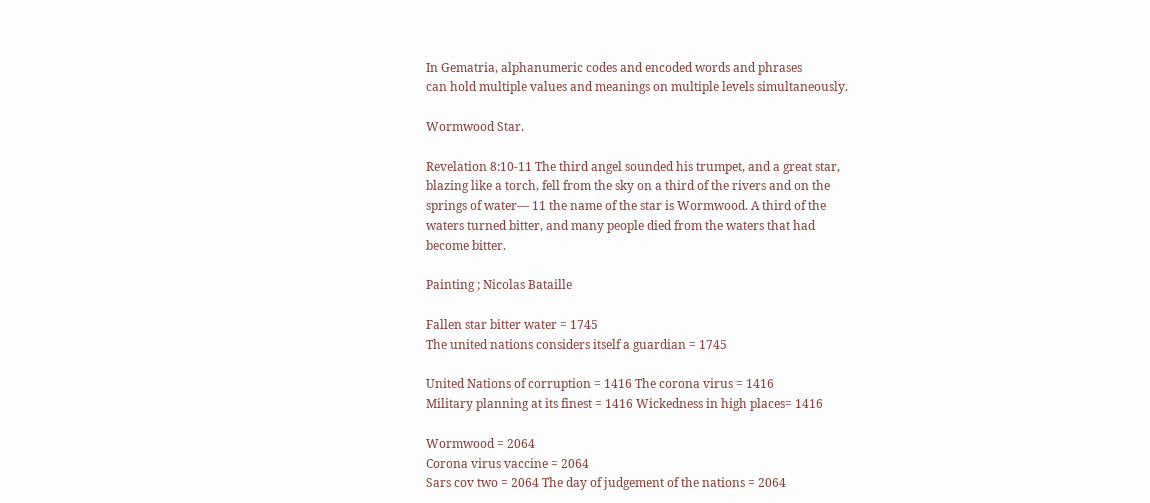In Gematria, alphanumeric codes and encoded words and phrases
can hold multiple values and meanings on multiple levels simultaneously.

Wormwood Star.

Revelation 8:10-11 The third angel sounded his trumpet, and a great star,
blazing like a torch, fell from the sky on a third of the rivers and on the
springs of water— 11 the name of the star is Wormwood. A third of the
waters turned bitter, and many people died from the waters that had
become bitter.

Painting ; Nicolas Bataille

Fallen star bitter water = 1745
The united nations considers itself a guardian = 1745

United Nations of corruption = 1416 The corona virus = 1416
Military planning at its finest = 1416 Wickedness in high places= 1416

Wormwood = 2064
Corona virus vaccine = 2064
Sars cov two = 2064 The day of judgement of the nations = 2064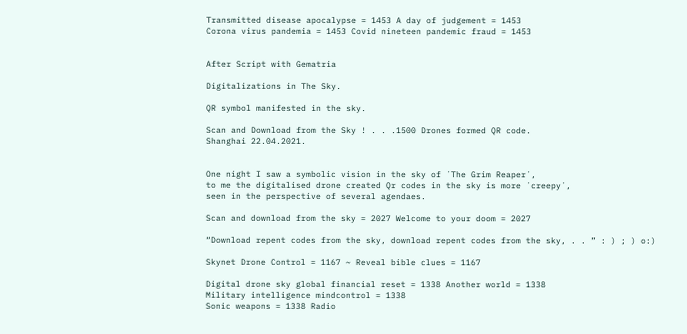Transmitted disease apocalypse = 1453 A day of judgement = 1453
Corona virus pandemia = 1453 Covid nineteen pandemic fraud = 1453


After Script with Gematria

Digitalizations in The Sky.

QR symbol manifested in the sky.

Scan and Download from the Sky ! . . .1500 Drones formed QR code.
Shanghai 22.04.2021.


One night I saw a symbolic vision in the sky of ´The Grim Reaper´,
to me the digitalised drone created Qr codes in the sky is more ´creepy´,
seen in the perspective of several agendaes.

Scan and download from the sky = 2027 Welcome to your doom = 2027

“Download repent codes from the sky, download repent codes from the sky, . . ” : ) ; ) o:)

Skynet Drone Control = 1167 ~ Reveal bible clues = 1167

Digital drone sky global financial reset = 1338 Another world = 1338
Military intelligence mindcontrol = 1338
Sonic weapons = 1338 Radio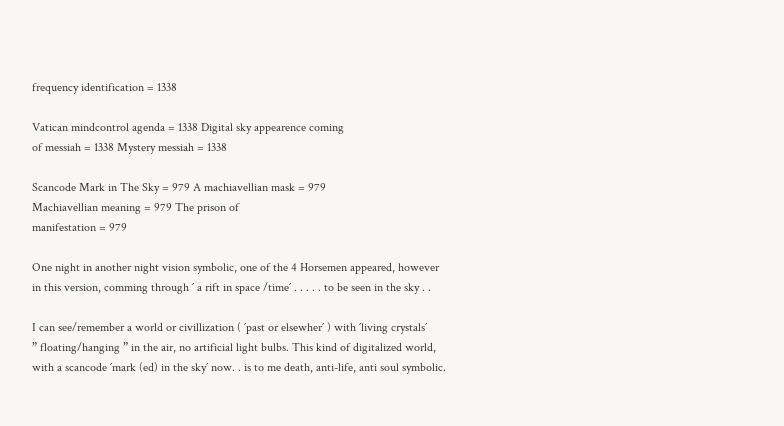frequency identification = 1338

Vatican mindcontrol agenda = 1338 Digital sky appearence coming
of messiah = 1338 Mystery messiah = 1338

Scancode Mark in The Sky = 979 A machiavellian mask = 979
Machiavellian meaning = 979 The prison of
manifestation = 979

One night in another night vision symbolic, one of the 4 Horsemen appeared, however
in this version, comming through ´ a rift in space /time´ . . . . . to be seen in the sky . .

I can see/remember a world or civillization ( ´past or elsewher´ ) with ´living crystals´
” floating/hanging ” in the air, no artificial light bulbs. This kind of digitalized world,
with a scancode ´mark (ed) in the sky´ now. . is to me death, anti-life, anti soul symbolic.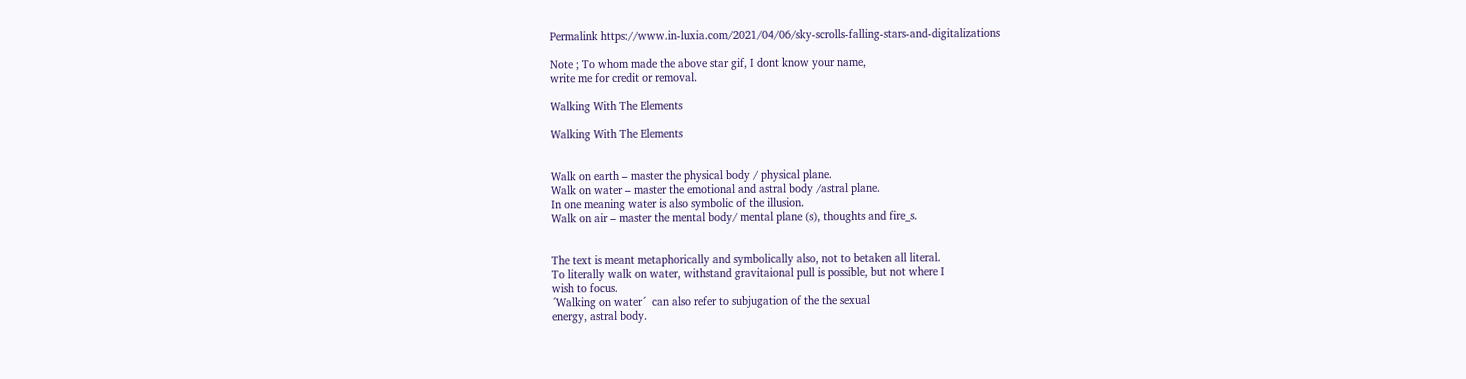Permalink https://www.in-luxia.com/2021/04/06/sky-scrolls-falling-stars-and-digitalizations

Note ; To whom made the above star gif, I dont know your name,
write me for credit or removal.

Walking With The Elements

Walking With The Elements


Walk on earth – master the physical body / physical plane.
Walk on water – master the emotional and astral body /astral plane.
In one meaning water is also symbolic of the illusion.
Walk on air – master the mental body/ mental plane (s), thoughts and fire_s.


The text is meant metaphorically and symbolically also, not to betaken all literal.
To literally walk on water, withstand gravitaional pull is possible, but not where I
wish to focus.
´Walking on water´  can also refer to subjugation of the the sexual
energy, astral body.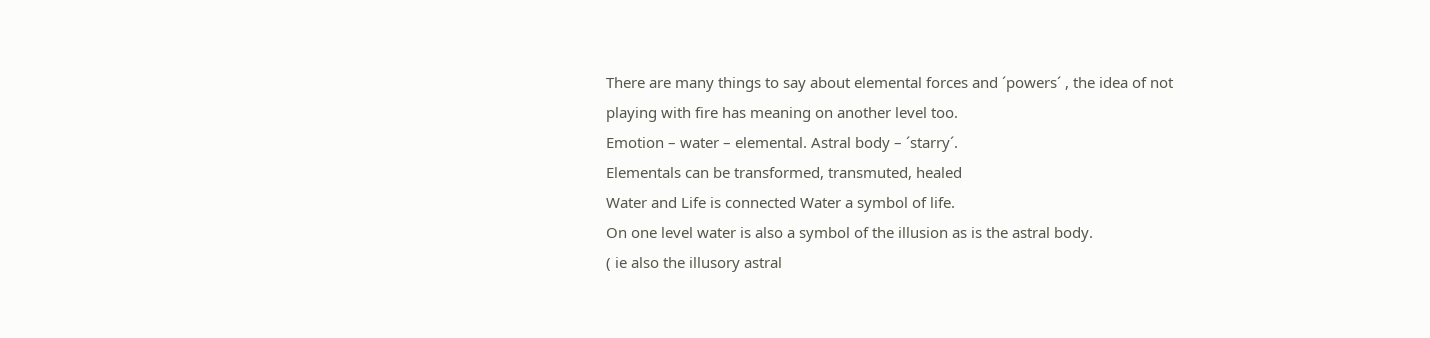There are many things to say about elemental forces and ´powers´ , the idea of not
playing with fire has meaning on another level too.
Emotion – water – elemental. Astral body – ´starry´.
Elementals can be transformed, transmuted, healed
Water and Life is connected Water a symbol of life.
On one level water is also a symbol of the illusion as is the astral body.
( ie also the illusory astral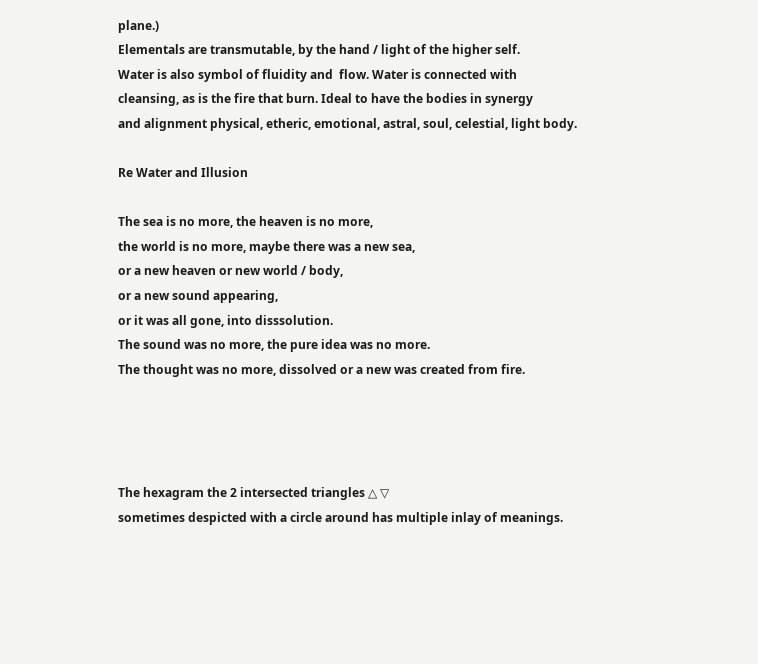plane.)
Elementals are transmutable, by the hand / light of the higher self.
Water is also symbol of fluidity and  flow. Water is connected with
cleansing, as is the fire that burn. Ideal to have the bodies in synergy
and alignment physical, etheric, emotional, astral, soul, celestial, light body.

Re Water and Illusion

The sea is no more, the heaven is no more,
the world is no more, maybe there was a new sea,
or a new heaven or new world / body,
or a new sound appearing,
or it was all gone, into disssolution.
The sound was no more, the pure idea was no more.
The thought was no more, dissolved or a new was created from fire.




The hexagram the 2 intersected triangles △ ▽
sometimes despicted with a circle around has multiple inlay of meanings.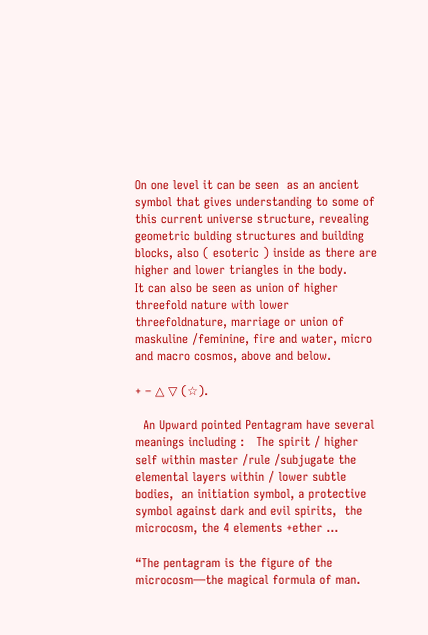On one level it can be seen  as an ancient symbol that gives understanding to some of this current universe structure, revealing geometric bulding structures and building blocks, also ( esoteric ) inside as there are higher and lower triangles in the body.
It can also be seen as union of higher threefold nature with lower threefoldnature, marriage or union of maskuline /feminine, fire and water, micro and macro cosmos, above and below.

+ – △ ▽ (☆).

  An Upward pointed Pentagram have several meanings including :   The spirit / higher self within master /rule /subjugate the elemental layers within / lower subtle bodies,  an initiation symbol, a protective symbol against dark and evil spirits,  the microcosm, the 4 elements +ether …

“The pentagram is the figure of the microcosm—the magical formula of man.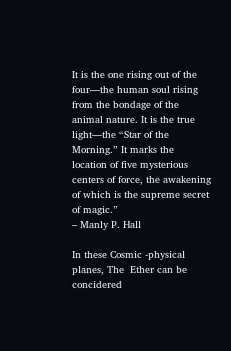It is the one rising out of the four—the human soul rising from the bondage of the animal nature. It is the true light—the “Star of the Morning.” It marks the location of five mysterious centers of force, the awakening of which is the supreme secret of magic.”
– Manly P. Hall

In these Cosmic -physical planes, The  Ether can be concidered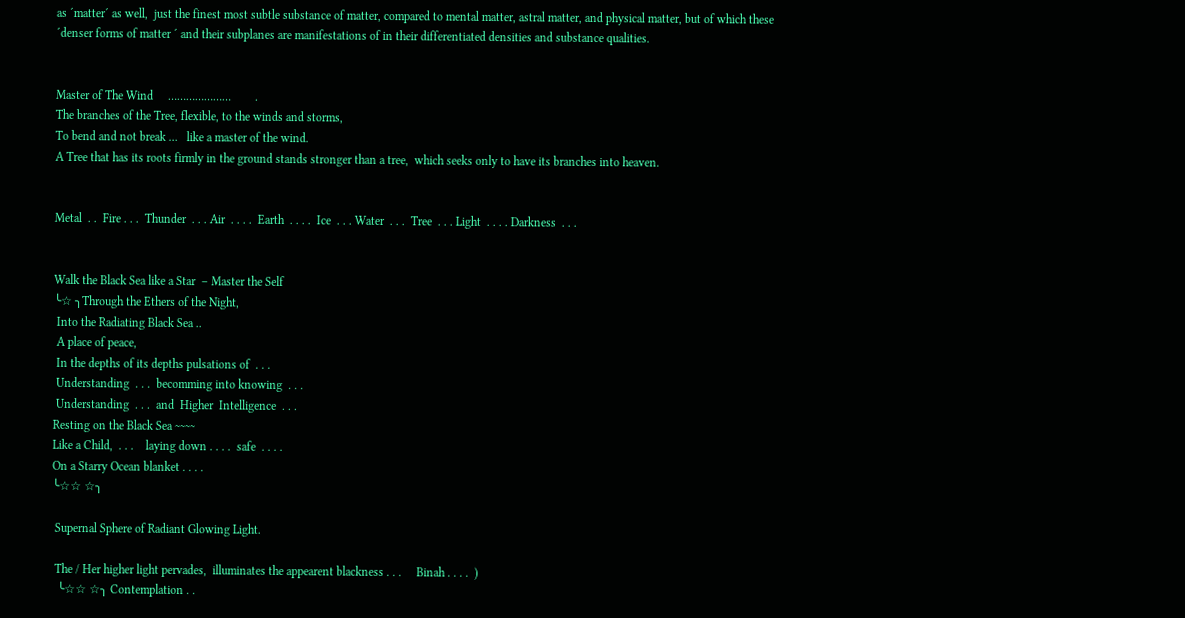as ´matter´ as well,  just the finest most subtle substance of matter, compared to mental matter, astral matter, and physical matter, but of which these ´denser forms of matter ´ and their subplanes are manifestations of in their differentiated densities and substance qualities.


Master of The Wind     …………………        .
The branches of the Tree, flexible, to the winds and storms,
To bend and not break …   like a master of the wind.
A Tree that has its roots firmly in the ground stands stronger than a tree,  which seeks only to have its branches into heaven.


Metal  . .  Fire . . .  Thunder  . . . Air  . . . .  Earth  . . . .  Ice  . . . Water  . . .  Tree  . . . Light  . . . . Darkness  . . .


Walk the Black Sea like a Star  – Master the Self
╰☆ ╮Through the Ethers of the Night,
 Into the Radiating Black Sea ..
 A place of peace,
 In the depths of its depths pulsations of  . . .
 Understanding  . . .  becomming into knowing  . . .
 Understanding  . . .  and  Higher  Intelligence  . . .
Resting on the Black Sea ~~~~
Like a Child,  . . .    laying down . . . .  safe  . . . .
On a Starry Ocean blanket . . . .
╰☆☆ ☆╮

 Supernal Sphere of Radiant Glowing Light.

 The / Her higher light pervades,  illuminates the appearent blackness . . .     Binah . . . .  )
  ╰☆☆ ☆╮ Contemplation . .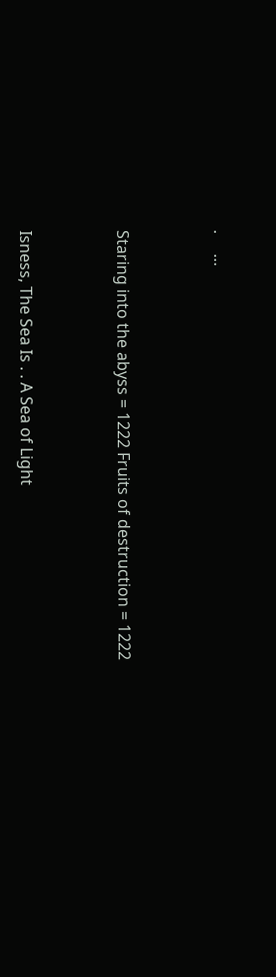.     …


Staring into the abyss = 1222 Fruits of destruction = 1222


Isness, The Sea Is . . A Sea of Light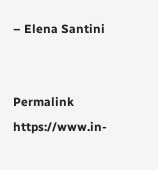– Elena Santini


Permalink https://www.in-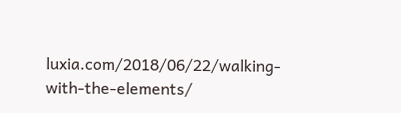luxia.com/2018/06/22/walking-with-the-elements/